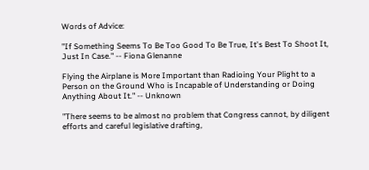Words of Advice:

"If Something Seems To Be Too Good To Be True, It's Best To Shoot It, Just In Case." -- Fiona Glenanne

Flying the Airplane is More Important than Radioing Your Plight to a Person on the Ground Who is Incapable of Understanding or Doing Anything About It." -- Unknown

"There seems to be almost no problem that Congress cannot, by diligent efforts and careful legislative drafting,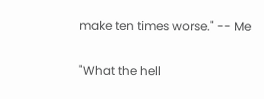make ten times worse." -- Me

"What the hell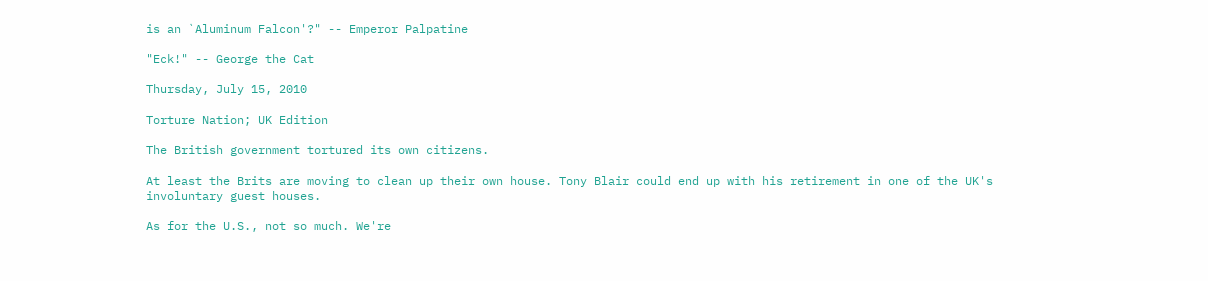is an `Aluminum Falcon'?" -- Emperor Palpatine

"Eck!" -- George the Cat

Thursday, July 15, 2010

Torture Nation; UK Edition

The British government tortured its own citizens.

At least the Brits are moving to clean up their own house. Tony Blair could end up with his retirement in one of the UK's involuntary guest houses.

As for the U.S., not so much. We're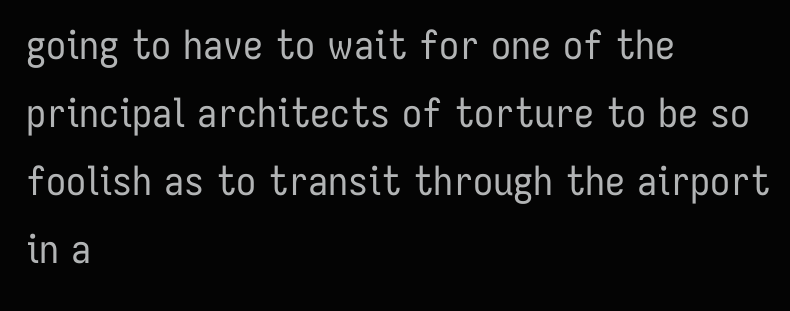going to have to wait for one of the principal architects of torture to be so foolish as to transit through the airport in a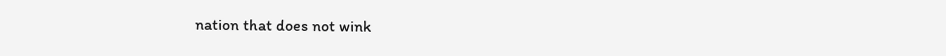nation that does not wink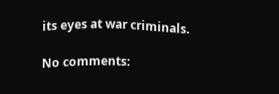its eyes at war criminals.

No comments: